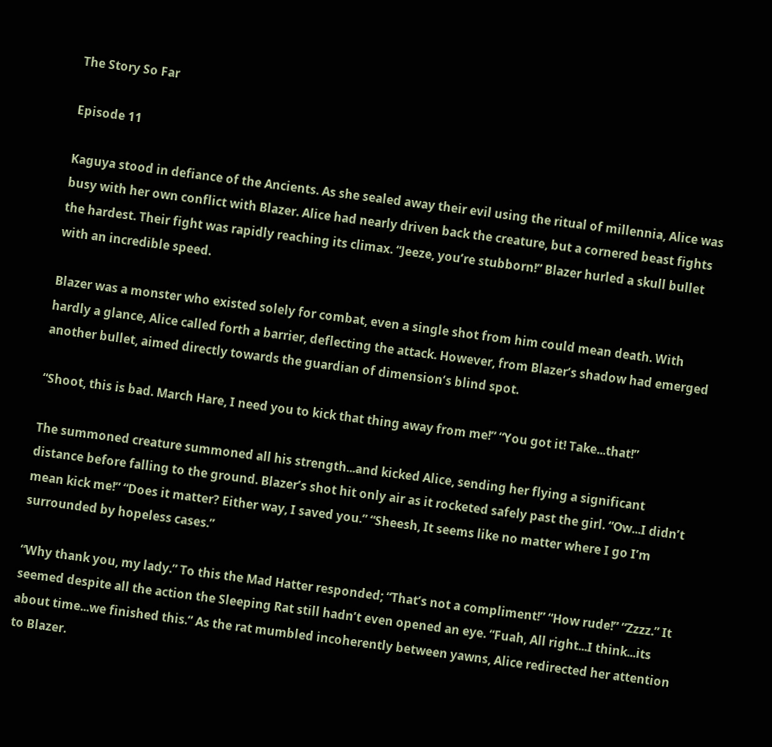The Story So Far

Episode 11

Kaguya stood in defiance of the Ancients. As she sealed away their evil using the ritual of millennia, Alice was busy with her own conflict with Blazer. Alice had nearly driven back the creature, but a cornered beast fights the hardest. Their fight was rapidly reaching its climax. “Jeeze, you’re stubborn!” Blazer hurled a skull bullet with an incredible speed.

Blazer was a monster who existed solely for combat, even a single shot from him could mean death. With hardly a glance, Alice called forth a barrier, deflecting the attack. However, from Blazer’s shadow had emerged another bullet, aimed directly towards the guardian of dimension’s blind spot.

“Shoot, this is bad. March Hare, I need you to kick that thing away from me!” “You got it! Take...that!”

The summoned creature summoned all his strength...and kicked Alice, sending her flying a significant distance before falling to the ground. Blazer’s shot hit only air as it rocketed safely past the girl. “Ow...I didn’t mean kick me!” “Does it matter? Either way, I saved you.” “Sheesh, It seems like no matter where I go I’m surrounded by hopeless cases.”

“Why thank you, my lady.” To this the Mad Hatter responded; “That’s not a compliment!” “How rude!” “Zzzz.” It seemed despite all the action the Sleeping Rat still hadn’t even opened an eye. “Fuah, All right...I think...its about time...we finished this.” As the rat mumbled incoherently between yawns, Alice redirected her attention to Blazer.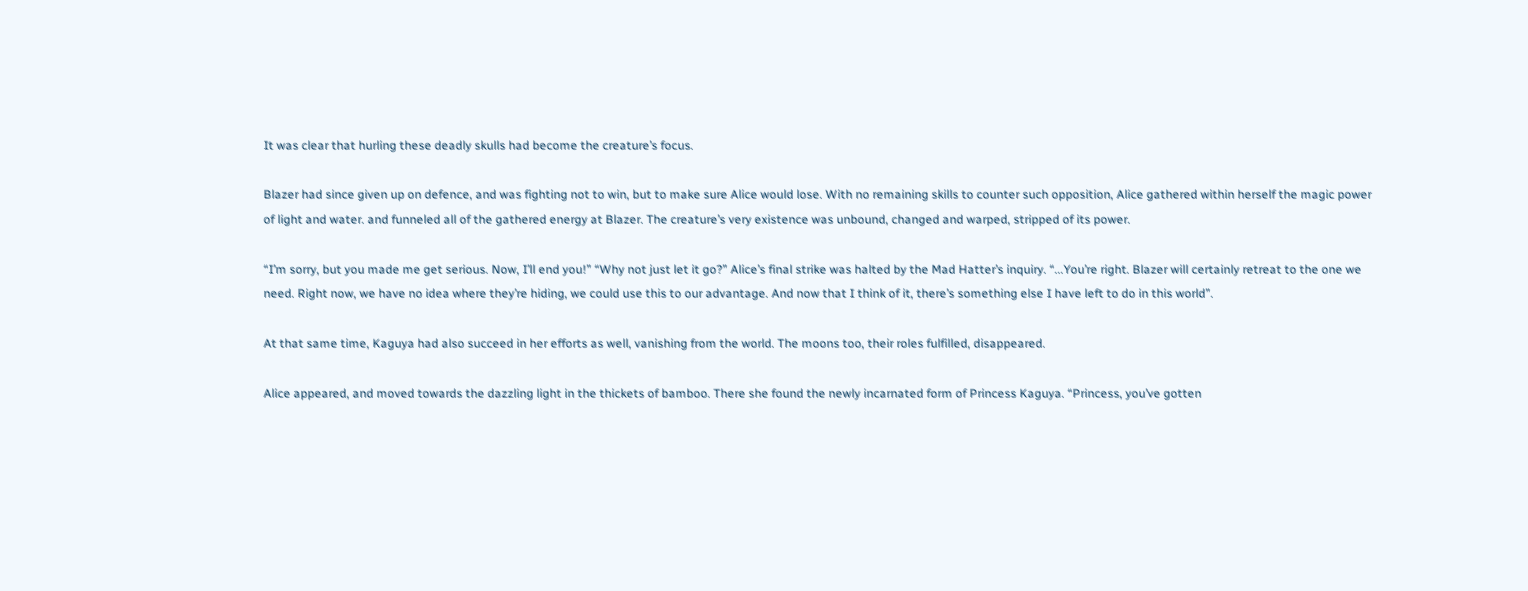It was clear that hurling these deadly skulls had become the creature’s focus.

Blazer had since given up on defence, and was fighting not to win, but to make sure Alice would lose. With no remaining skills to counter such opposition, Alice gathered within herself the magic power of light and water. and funneled all of the gathered energy at Blazer. The creature’s very existence was unbound, changed and warped, stripped of its power.

“I’m sorry, but you made me get serious. Now, I’ll end you!” “Why not just let it go?” Alice’s final strike was halted by the Mad Hatter’s inquiry. “...You’re right. Blazer will certainly retreat to the one we need. Right now, we have no idea where they’re hiding, we could use this to our advantage. And now that I think of it, there’s something else I have left to do in this world”.

At that same time, Kaguya had also succeed in her efforts as well, vanishing from the world. The moons too, their roles fulfilled, disappeared.

Alice appeared, and moved towards the dazzling light in the thickets of bamboo. There she found the newly incarnated form of Princess Kaguya. “Princess, you’ve gotten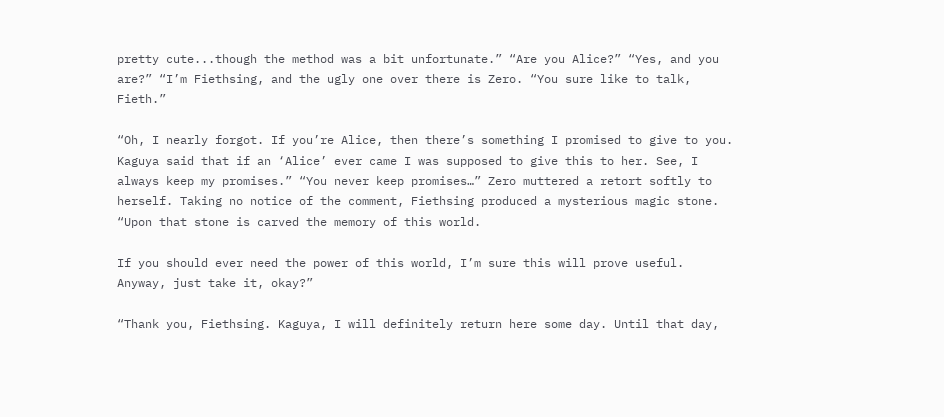pretty cute...though the method was a bit unfortunate.” “Are you Alice?” “Yes, and you are?” “I’m Fiethsing, and the ugly one over there is Zero. “You sure like to talk, Fieth.”

“Oh, I nearly forgot. If you’re Alice, then there’s something I promised to give to you. Kaguya said that if an ‘Alice’ ever came I was supposed to give this to her. See, I always keep my promises.” “You never keep promises…” Zero muttered a retort softly to herself. Taking no notice of the comment, Fiethsing produced a mysterious magic stone. “Upon that stone is carved the memory of this world.

If you should ever need the power of this world, I’m sure this will prove useful. Anyway, just take it, okay?”

“Thank you, Fiethsing. Kaguya, I will definitely return here some day. Until that day,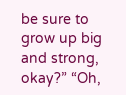be sure to grow up big and strong, okay?” “Oh,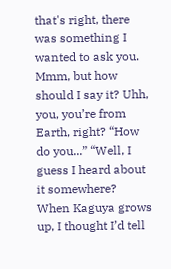that's right, there was something I wanted to ask you. Mmm, but how should I say it? Uhh, you, you’re from Earth, right? “How do you...” “Well, I guess I heard about it somewhere? When Kaguya grows up, I thought I’d tell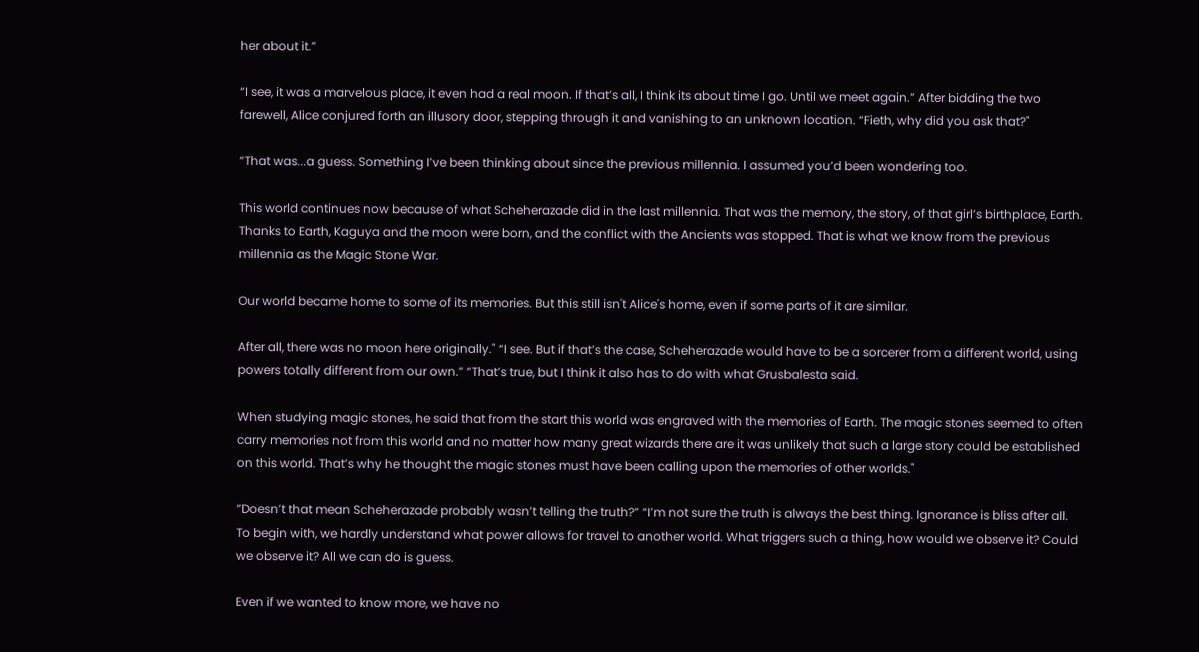her about it.”

“I see, it was a marvelous place, it even had a real moon. If that’s all, I think its about time I go. Until we meet again.” After bidding the two farewell, Alice conjured forth an illusory door, stepping through it and vanishing to an unknown location. “Fieth, why did you ask that?"

“That was...a guess. Something I’ve been thinking about since the previous millennia. I assumed you’d been wondering too.

This world continues now because of what Scheherazade did in the last millennia. That was the memory, the story, of that girl’s birthplace, Earth. Thanks to Earth, Kaguya and the moon were born, and the conflict with the Ancients was stopped. That is what we know from the previous millennia as the Magic Stone War.

Our world became home to some of its memories. But this still isn't Alice's home, even if some parts of it are similar.

After all, there was no moon here originally." “I see. But if that’s the case, Scheherazade would have to be a sorcerer from a different world, using powers totally different from our own.” “That’s true, but I think it also has to do with what Grusbalesta said.

When studying magic stones, he said that from the start this world was engraved with the memories of Earth. The magic stones seemed to often carry memories not from this world and no matter how many great wizards there are it was unlikely that such a large story could be established on this world. That’s why he thought the magic stones must have been calling upon the memories of other worlds."

“Doesn’t that mean Scheherazade probably wasn’t telling the truth?” “I’m not sure the truth is always the best thing. Ignorance is bliss after all. To begin with, we hardly understand what power allows for travel to another world. What triggers such a thing, how would we observe it? Could we observe it? All we can do is guess.

Even if we wanted to know more, we have no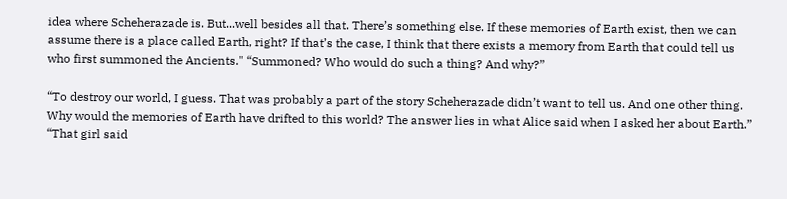idea where Scheherazade is. But...well besides all that. There’s something else. If these memories of Earth exist, then we can assume there is a place called Earth, right? If that’s the case, I think that there exists a memory from Earth that could tell us who first summoned the Ancients." “Summoned? Who would do such a thing? And why?”

“To destroy our world, I guess. That was probably a part of the story Scheherazade didn’t want to tell us. And one other thing. Why would the memories of Earth have drifted to this world? The answer lies in what Alice said when I asked her about Earth.” “That girl said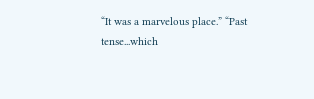“It was a marvelous place.” “Past tense...which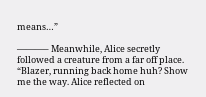means…”

―――– Meanwhile, Alice secretly followed a creature from a far off place. “Blazer, running back home huh? Show me the way. Alice reflected on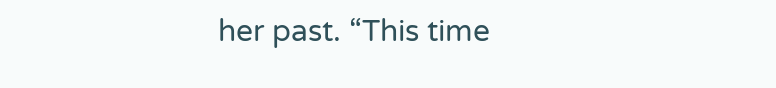her past. “This time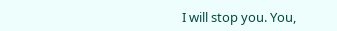I will stop you. You,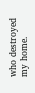who destroyed my home.